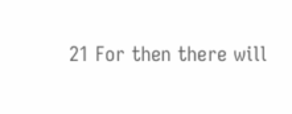21 For then there will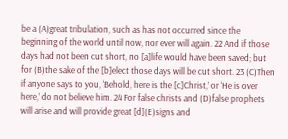be a (A)great tribulation, such as has not occurred since the beginning of the world until now, nor ever will again. 22 And if those days had not been cut short, no [a]life would have been saved; but for (B)the sake of the [b]elect those days will be cut short. 23 (C)Then if anyone says to you, ‘Behold, here is the [c]Christ,’ or ‘He is over here,’ do not believe him. 24 For false christs and (D)false prophets will arise and will provide great [d](E)signs and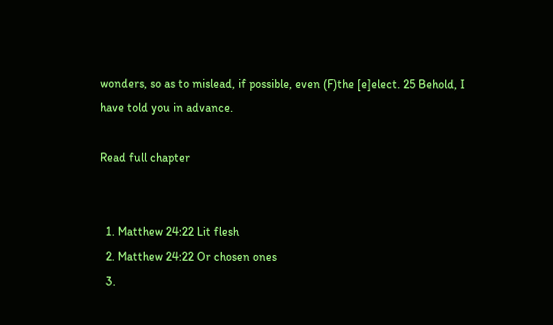wonders, so as to mislead, if possible, even (F)the [e]elect. 25 Behold, I have told you in advance.

Read full chapter


  1. Matthew 24:22 Lit flesh
  2. Matthew 24:22 Or chosen ones
  3.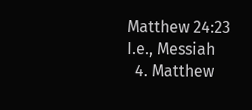Matthew 24:23 I.e., Messiah
  4. Matthew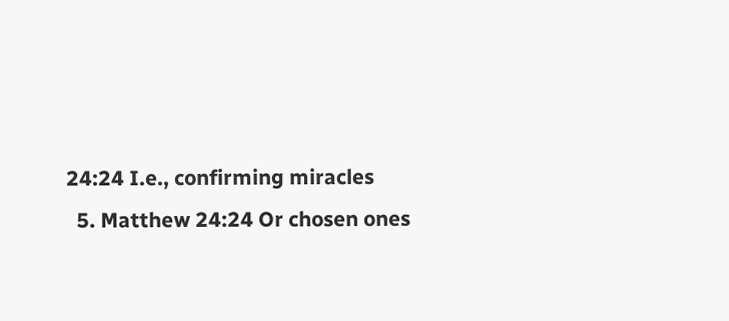24:24 I.e., confirming miracles
  5. Matthew 24:24 Or chosen ones